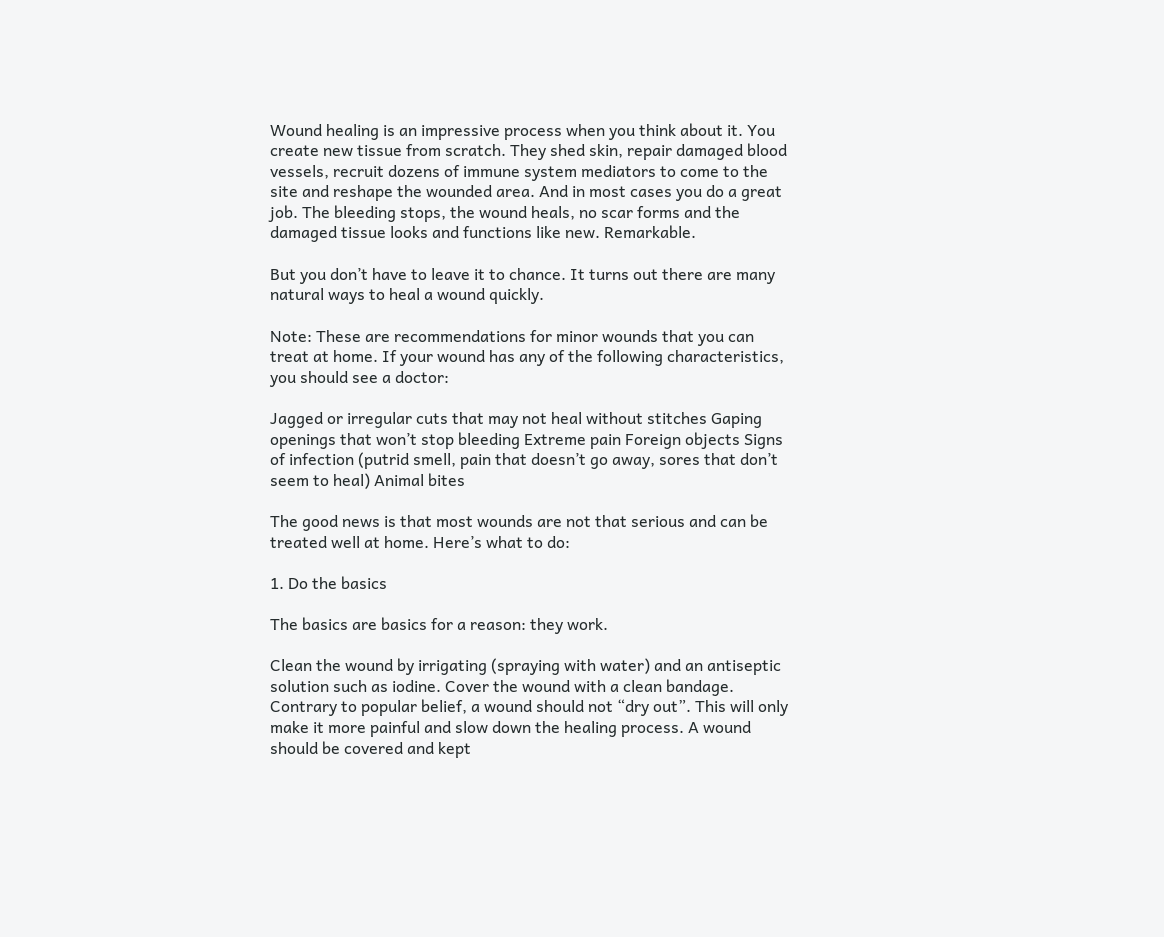Wound healing is an impressive process when you think about it. You create new tissue from scratch. They shed skin, repair damaged blood vessels, recruit dozens of immune system mediators to come to the site and reshape the wounded area. And in most cases you do a great job. The bleeding stops, the wound heals, no scar forms and the damaged tissue looks and functions like new. Remarkable.

But you don’t have to leave it to chance. It turns out there are many natural ways to heal a wound quickly.

Note: These are recommendations for minor wounds that you can treat at home. If your wound has any of the following characteristics, you should see a doctor:

Jagged or irregular cuts that may not heal without stitches Gaping openings that won’t stop bleeding Extreme pain Foreign objects Signs of infection (putrid smell, pain that doesn’t go away, sores that don’t seem to heal) Animal bites

The good news is that most wounds are not that serious and can be treated well at home. Here’s what to do:

1. Do the basics

The basics are basics for a reason: they work.

Clean the wound by irrigating (spraying with water) and an antiseptic solution such as iodine. Cover the wound with a clean bandage. Contrary to popular belief, a wound should not “dry out”. This will only make it more painful and slow down the healing process. A wound should be covered and kept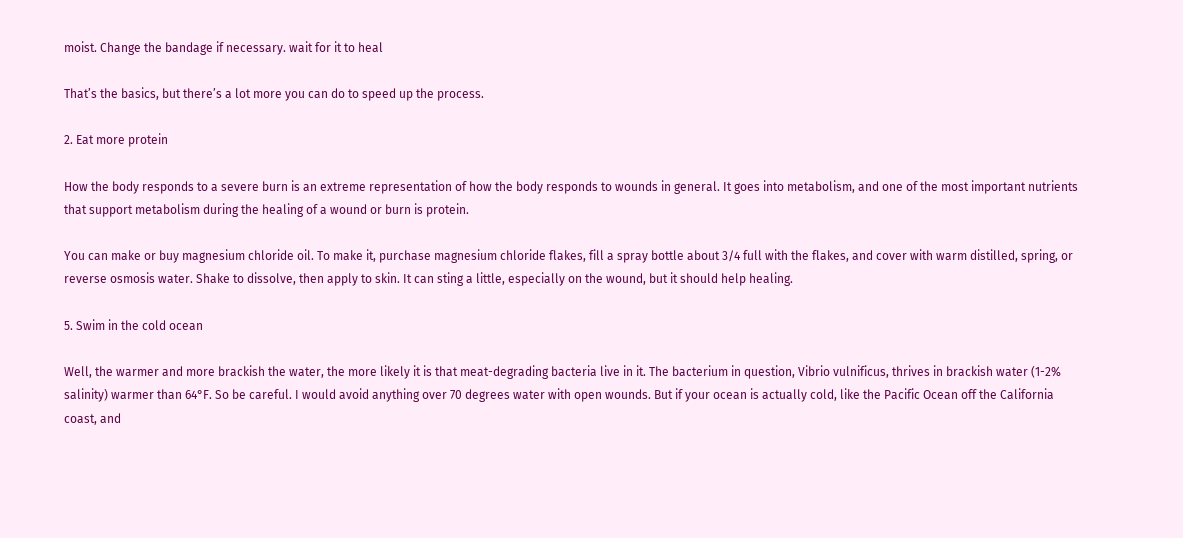moist. Change the bandage if necessary. wait for it to heal

That’s the basics, but there’s a lot more you can do to speed up the process.

2. Eat more protein

How the body responds to a severe burn is an extreme representation of how the body responds to wounds in general. It goes into metabolism, and one of the most important nutrients that support metabolism during the healing of a wound or burn is protein.

You can make or buy magnesium chloride oil. To make it, purchase magnesium chloride flakes, fill a spray bottle about 3/4 full with the flakes, and cover with warm distilled, spring, or reverse osmosis water. Shake to dissolve, then apply to skin. It can sting a little, especially on the wound, but it should help healing.

5. Swim in the cold ocean

Well, the warmer and more brackish the water, the more likely it is that meat-degrading bacteria live in it. The bacterium in question, Vibrio vulnificus, thrives in brackish water (1-2% salinity) warmer than 64°F. So be careful. I would avoid anything over 70 degrees water with open wounds. But if your ocean is actually cold, like the Pacific Ocean off the California coast, and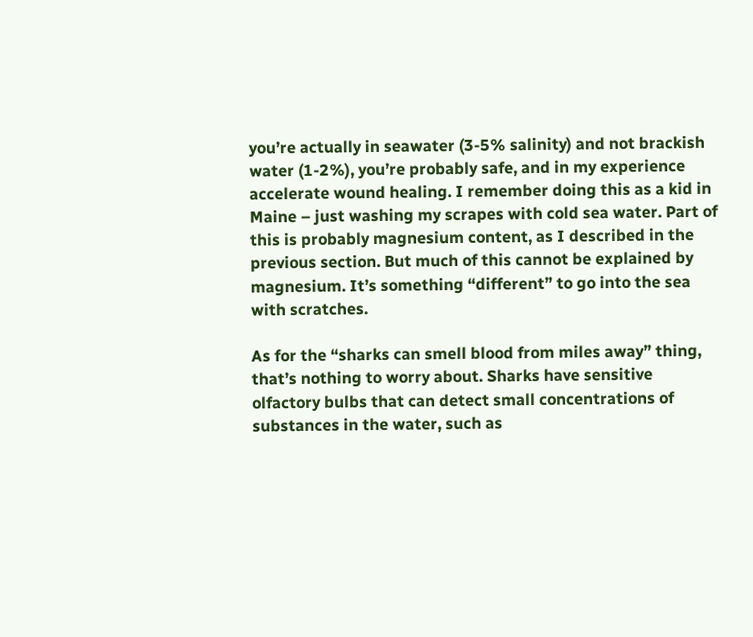you’re actually in seawater (3-5% salinity) and not brackish water (1-2%), you’re probably safe, and in my experience accelerate wound healing. I remember doing this as a kid in Maine – just washing my scrapes with cold sea water. Part of this is probably magnesium content, as I described in the previous section. But much of this cannot be explained by magnesium. It’s something “different” to go into the sea with scratches.

As for the “sharks can smell blood from miles away” thing, that’s nothing to worry about. Sharks have sensitive olfactory bulbs that can detect small concentrations of substances in the water, such as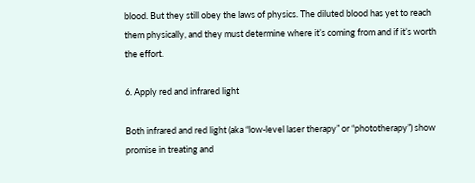blood. But they still obey the laws of physics. The diluted blood has yet to reach them physically, and they must determine where it’s coming from and if it’s worth the effort.

6. Apply red and infrared light

Both infrared and red light (aka “low-level laser therapy” or “phototherapy”) show promise in treating and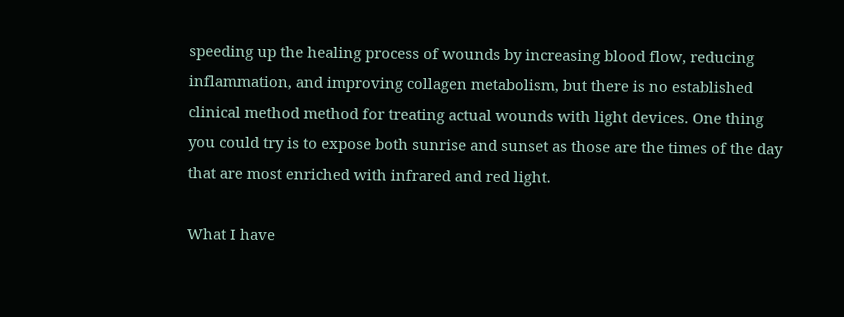speeding up the healing process of wounds by increasing blood flow, reducing inflammation, and improving collagen metabolism, but there is no established clinical method method for treating actual wounds with light devices. One thing you could try is to expose both sunrise and sunset as those are the times of the day that are most enriched with infrared and red light.

What I have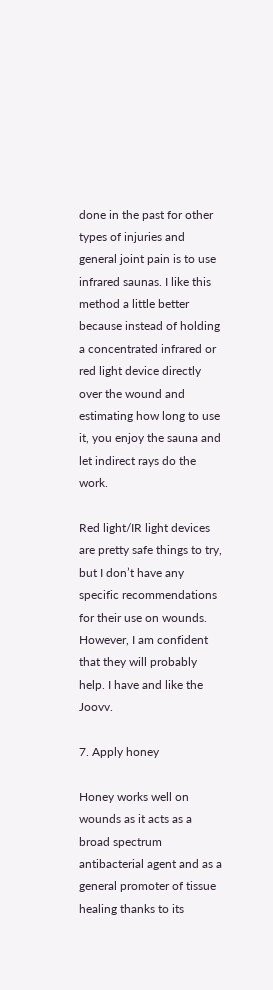done in the past for other types of injuries and general joint pain is to use infrared saunas. I like this method a little better because instead of holding a concentrated infrared or red light device directly over the wound and estimating how long to use it, you enjoy the sauna and let indirect rays do the work.

Red light/IR light devices are pretty safe things to try, but I don’t have any specific recommendations for their use on wounds. However, I am confident that they will probably help. I have and like the Joovv.

7. Apply honey

Honey works well on wounds as it acts as a broad spectrum antibacterial agent and as a general promoter of tissue healing thanks to its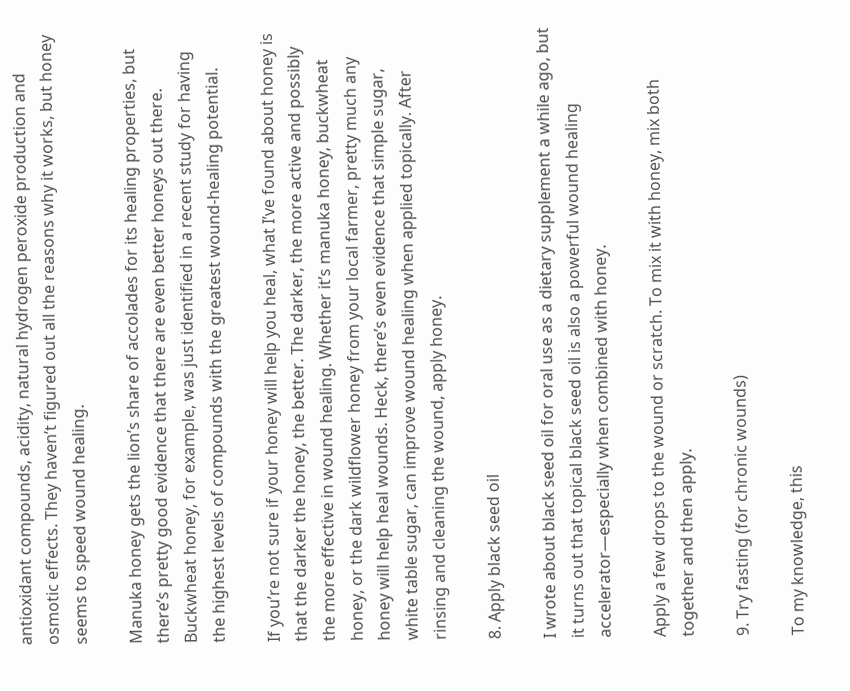antioxidant compounds, acidity, natural hydrogen peroxide production and osmotic effects. They haven’t figured out all the reasons why it works, but honey seems to speed wound healing.

Manuka honey gets the lion’s share of accolades for its healing properties, but there’s pretty good evidence that there are even better honeys out there. Buckwheat honey, for example, was just identified in a recent study for having the highest levels of compounds with the greatest wound-healing potential.

If you’re not sure if your honey will help you heal, what I’ve found about honey is that the darker the honey, the better. The darker, the more active and possibly the more effective in wound healing. Whether it’s manuka honey, buckwheat honey, or the dark wildflower honey from your local farmer, pretty much any honey will help heal wounds. Heck, there’s even evidence that simple sugar, white table sugar, can improve wound healing when applied topically. After rinsing and cleaning the wound, apply honey.

8. Apply black seed oil

I wrote about black seed oil for oral use as a dietary supplement a while ago, but it turns out that topical black seed oil is also a powerful wound healing accelerator—especially when combined with honey.

Apply a few drops to the wound or scratch. To mix it with honey, mix both together and then apply.

9. Try fasting (for chronic wounds)

To my knowledge, this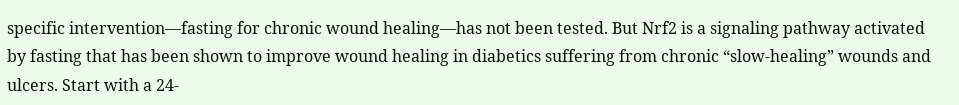specific intervention—fasting for chronic wound healing—has not been tested. But Nrf2 is a signaling pathway activated by fasting that has been shown to improve wound healing in diabetics suffering from chronic “slow-healing” wounds and ulcers. Start with a 24-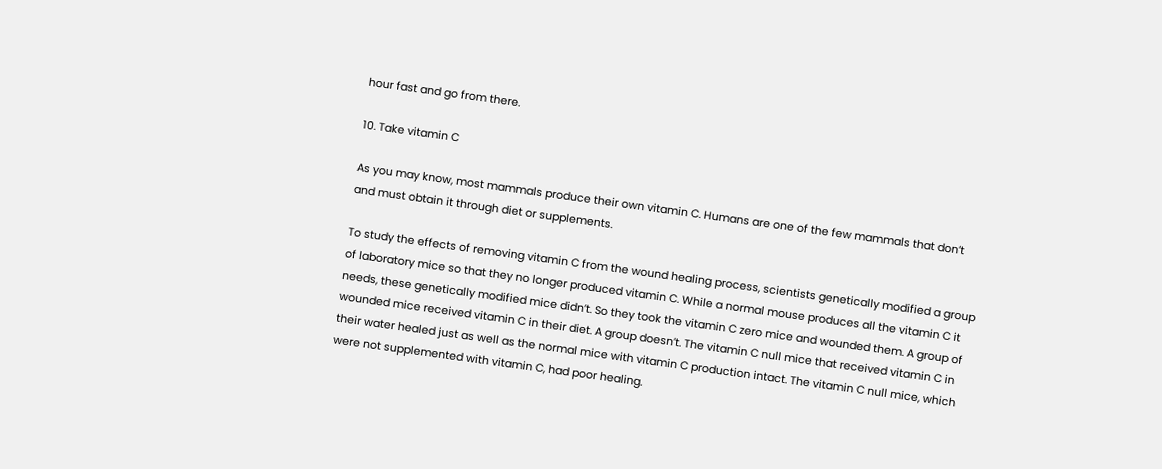hour fast and go from there.

10. Take vitamin C

As you may know, most mammals produce their own vitamin C. Humans are one of the few mammals that don’t and must obtain it through diet or supplements.

To study the effects of removing vitamin C from the wound healing process, scientists genetically modified a group of laboratory mice so that they no longer produced vitamin C. While a normal mouse produces all the vitamin C it needs, these genetically modified mice didn’t. So they took the vitamin C zero mice and wounded them. A group of wounded mice received vitamin C in their diet. A group doesn’t. The vitamin C null mice that received vitamin C in their water healed just as well as the normal mice with vitamin C production intact. The vitamin C null mice, which were not supplemented with vitamin C, had poor healing.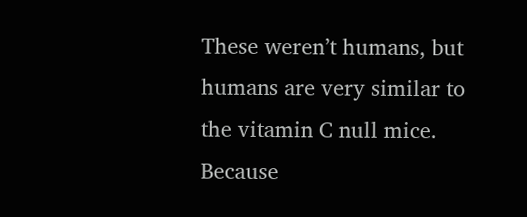These weren’t humans, but humans are very similar to the vitamin C null mice. Because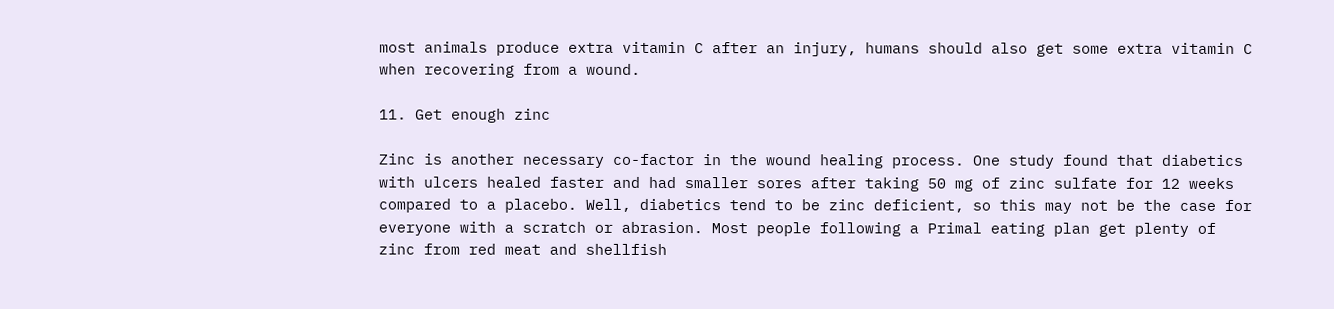most animals produce extra vitamin C after an injury, humans should also get some extra vitamin C when recovering from a wound.

11. Get enough zinc

Zinc is another necessary co-factor in the wound healing process. One study found that diabetics with ulcers healed faster and had smaller sores after taking 50 mg of zinc sulfate for 12 weeks compared to a placebo. Well, diabetics tend to be zinc deficient, so this may not be the case for everyone with a scratch or abrasion. Most people following a Primal eating plan get plenty of zinc from red meat and shellfish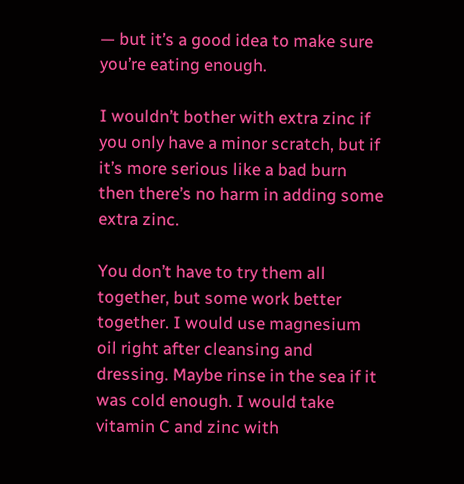— but it’s a good idea to make sure you’re eating enough.

I wouldn’t bother with extra zinc if you only have a minor scratch, but if it’s more serious like a bad burn then there’s no harm in adding some extra zinc.

You don’t have to try them all together, but some work better together. I would use magnesium oil right after cleansing and dressing. Maybe rinse in the sea if it was cold enough. I would take vitamin C and zinc with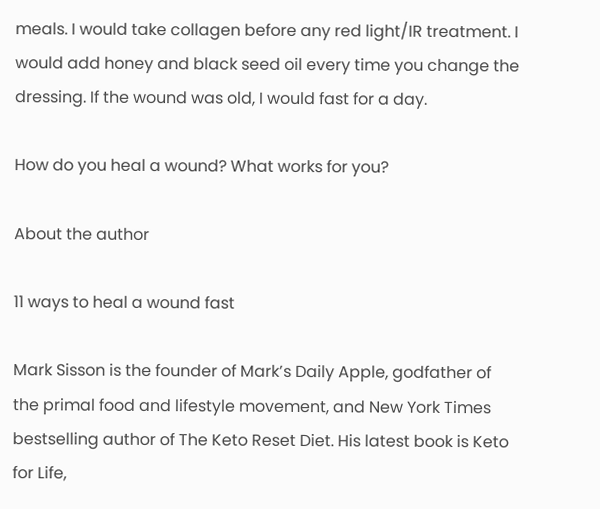meals. I would take collagen before any red light/IR treatment. I would add honey and black seed oil every time you change the dressing. If the wound was old, I would fast for a day.

How do you heal a wound? What works for you?

About the author

11 ways to heal a wound fast

Mark Sisson is the founder of Mark’s Daily Apple, godfather of the primal food and lifestyle movement, and New York Times bestselling author of The Keto Reset Diet. His latest book is Keto for Life,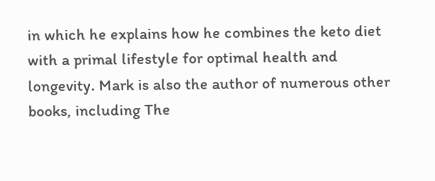in which he explains how he combines the keto diet with a primal lifestyle for optimal health and longevity. Mark is also the author of numerous other books, including The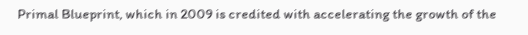Primal Blueprint, which in 2009 is credited with accelerating the growth of the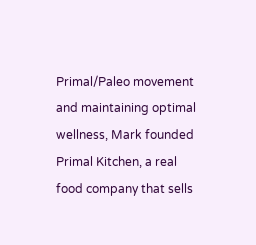Primal/Paleo movement and maintaining optimal wellness, Mark founded Primal Kitchen, a real food company that sells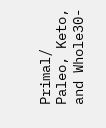Primal/ Paleo, Keto, and Whole30-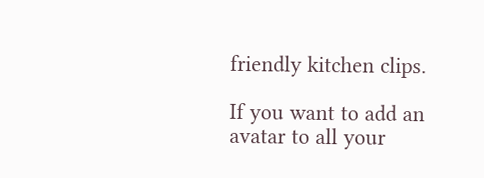friendly kitchen clips.

If you want to add an avatar to all your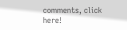comments, click here!